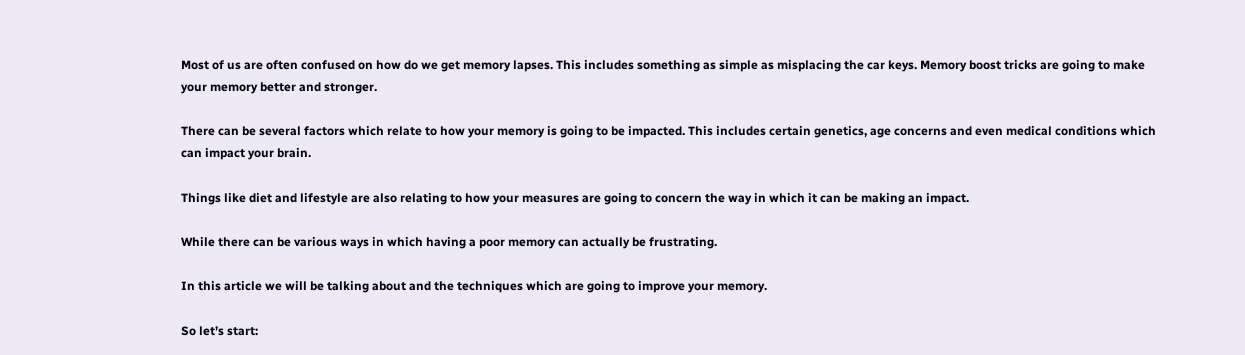Most of us are often confused on how do we get memory lapses. This includes something as simple as misplacing the car keys. Memory boost tricks are going to make your memory better and stronger.

There can be several factors which relate to how your memory is going to be impacted. This includes certain genetics, age concerns and even medical conditions which can impact your brain.

Things like diet and lifestyle are also relating to how your measures are going to concern the way in which it can be making an impact.

While there can be various ways in which having a poor memory can actually be frustrating.

In this article we will be talking about and the techniques which are going to improve your memory.

So let’s start: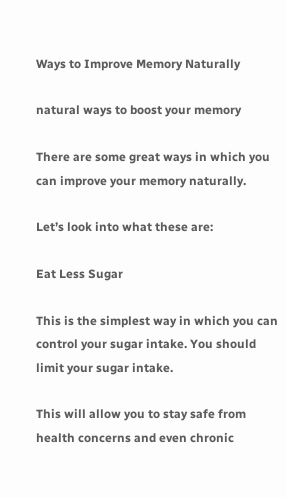Ways to Improve Memory Naturally

natural ways to boost your memory

There are some great ways in which you can improve your memory naturally.

Let’s look into what these are:

Eat Less Sugar

This is the simplest way in which you can control your sugar intake. You should limit your sugar intake.

This will allow you to stay safe from health concerns and even chronic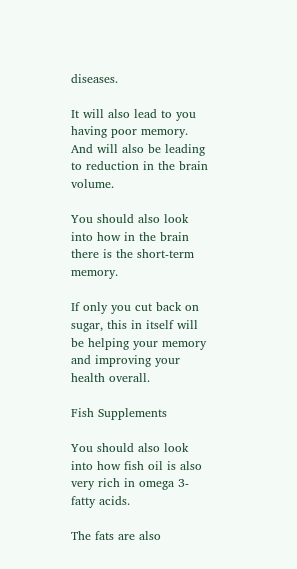diseases.

It will also lead to you having poor memory. And will also be leading to reduction in the brain volume.

You should also look into how in the brain there is the short-term memory.

If only you cut back on sugar, this in itself will be helping your memory and improving your health overall.

Fish Supplements

You should also look into how fish oil is also very rich in omega 3-fatty acids.

The fats are also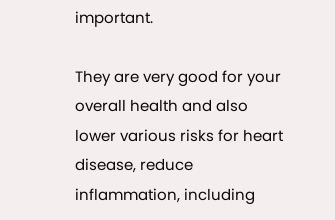important.

They are very good for your overall health and also lower various risks for heart disease, reduce inflammation, including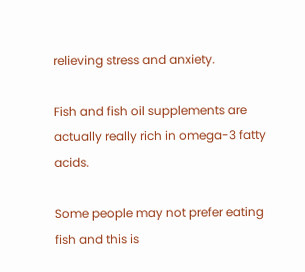relieving stress and anxiety.

Fish and fish oil supplements are actually really rich in omega-3 fatty acids.

Some people may not prefer eating fish and this is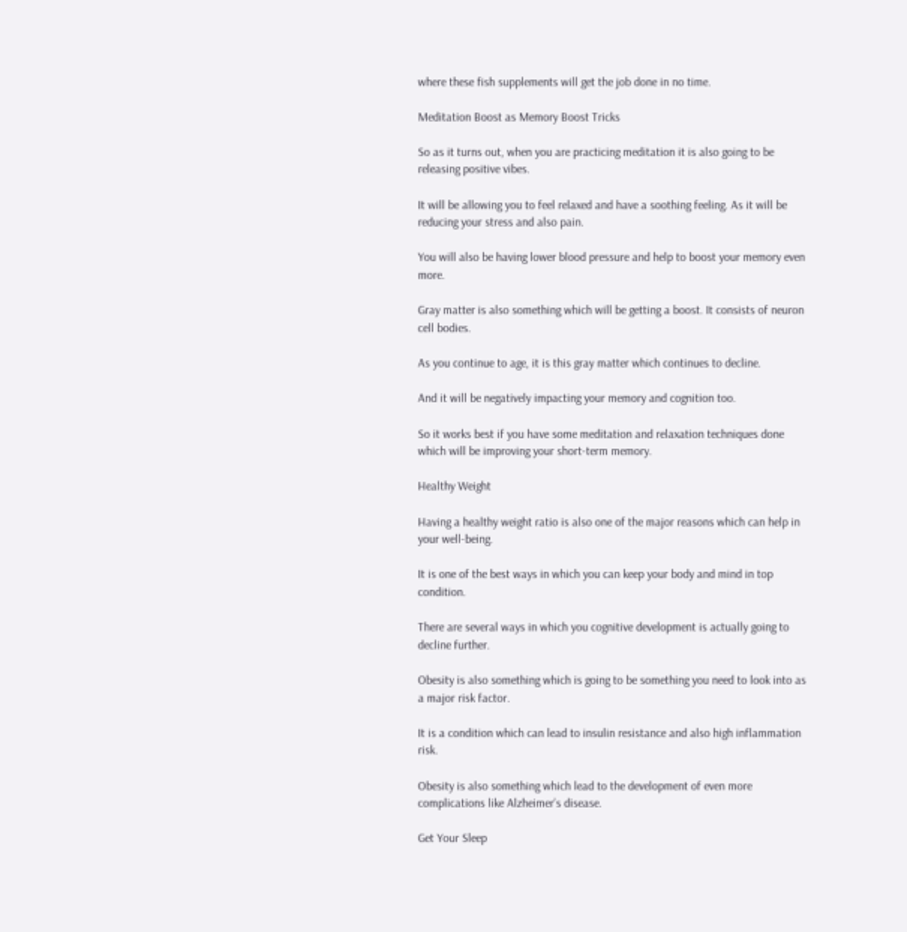where these fish supplements will get the job done in no time.

Meditation Boost as Memory Boost Tricks

So as it turns out, when you are practicing meditation it is also going to be releasing positive vibes.

It will be allowing you to feel relaxed and have a soothing feeling. As it will be reducing your stress and also pain.

You will also be having lower blood pressure and help to boost your memory even more.

Gray matter is also something which will be getting a boost. It consists of neuron cell bodies.

As you continue to age, it is this gray matter which continues to decline.

And it will be negatively impacting your memory and cognition too.

So it works best if you have some meditation and relaxation techniques done which will be improving your short-term memory.

Healthy Weight

Having a healthy weight ratio is also one of the major reasons which can help in your well-being.

It is one of the best ways in which you can keep your body and mind in top condition.

There are several ways in which you cognitive development is actually going to decline further.

Obesity is also something which is going to be something you need to look into as a major risk factor.

It is a condition which can lead to insulin resistance and also high inflammation risk.

Obesity is also something which lead to the development of even more complications like Alzheimer’s disease.

Get Your Sleep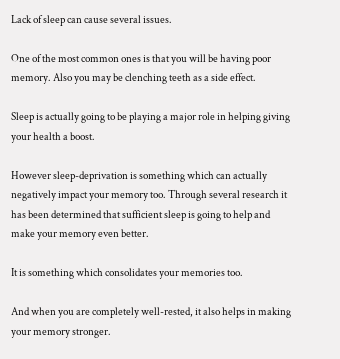Lack of sleep can cause several issues.

One of the most common ones is that you will be having poor memory. Also you may be clenching teeth as a side effect.

Sleep is actually going to be playing a major role in helping giving your health a boost.

However sleep-deprivation is something which can actually negatively impact your memory too. Through several research it has been determined that sufficient sleep is going to help and make your memory even better.

It is something which consolidates your memories too.

And when you are completely well-rested, it also helps in making your memory stronger.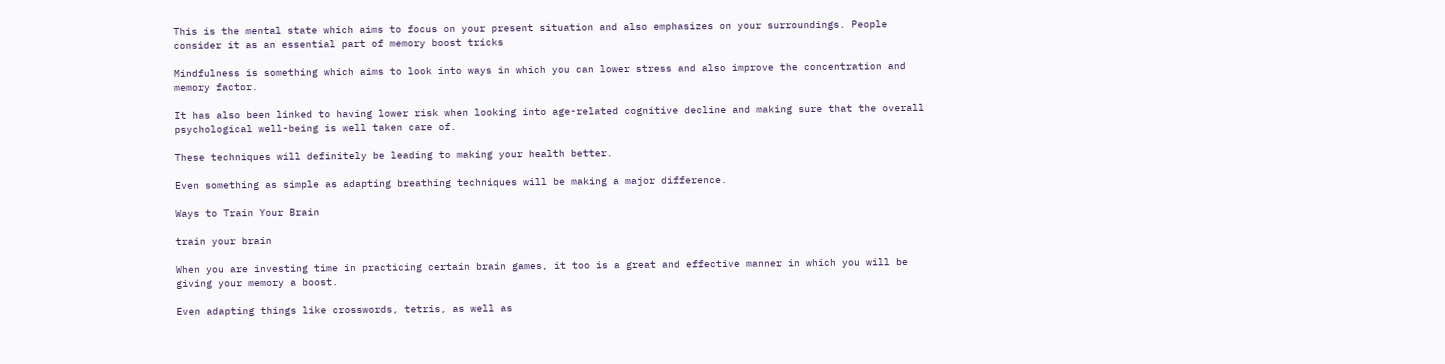This is the mental state which aims to focus on your present situation and also emphasizes on your surroundings. People consider it as an essential part of memory boost tricks

Mindfulness is something which aims to look into ways in which you can lower stress and also improve the concentration and memory factor.

It has also been linked to having lower risk when looking into age-related cognitive decline and making sure that the overall psychological well-being is well taken care of.

These techniques will definitely be leading to making your health better.

Even something as simple as adapting breathing techniques will be making a major difference.

Ways to Train Your Brain

train your brain

When you are investing time in practicing certain brain games, it too is a great and effective manner in which you will be giving your memory a boost.

Even adapting things like crosswords, tetris, as well as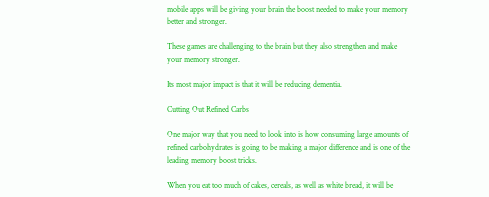mobile apps will be giving your brain the boost needed to make your memory better and stronger.

These games are challenging to the brain but they also strengthen and make your memory stronger.

Its most major impact is that it will be reducing dementia.

Cutting Out Refined Carbs

One major way that you need to look into is how consuming large amounts of refined carbohydrates is going to be making a major difference and is one of the leading memory boost tricks.

When you eat too much of cakes, cereals, as well as white bread, it will be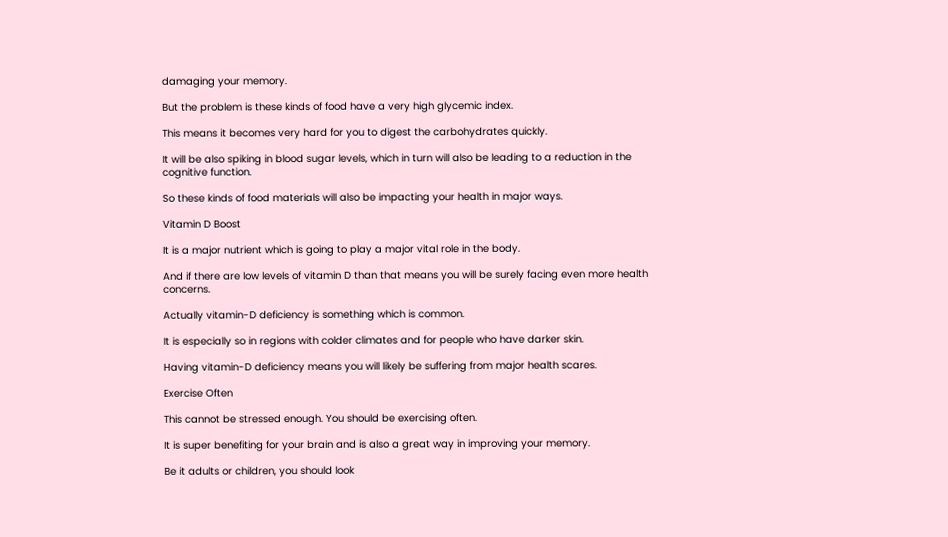damaging your memory.

But the problem is these kinds of food have a very high glycemic index.

This means it becomes very hard for you to digest the carbohydrates quickly.

It will be also spiking in blood sugar levels, which in turn will also be leading to a reduction in the cognitive function.

So these kinds of food materials will also be impacting your health in major ways.

Vitamin D Boost

It is a major nutrient which is going to play a major vital role in the body.

And if there are low levels of vitamin D than that means you will be surely facing even more health concerns.

Actually vitamin-D deficiency is something which is common.

It is especially so in regions with colder climates and for people who have darker skin.

Having vitamin-D deficiency means you will likely be suffering from major health scares.

Exercise Often

This cannot be stressed enough. You should be exercising often.

It is super benefiting for your brain and is also a great way in improving your memory.

Be it adults or children, you should look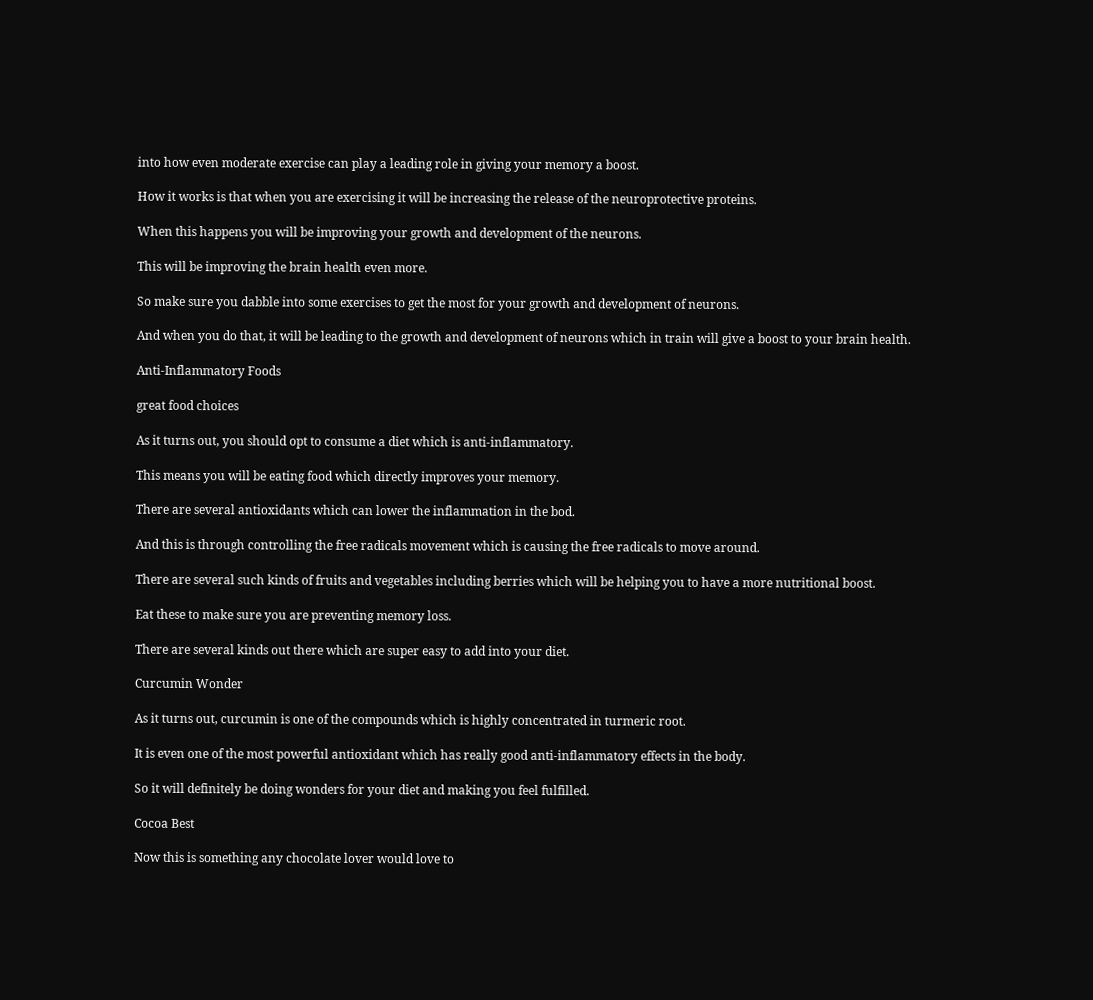into how even moderate exercise can play a leading role in giving your memory a boost.

How it works is that when you are exercising it will be increasing the release of the neuroprotective proteins.

When this happens you will be improving your growth and development of the neurons.

This will be improving the brain health even more.

So make sure you dabble into some exercises to get the most for your growth and development of neurons.

And when you do that, it will be leading to the growth and development of neurons which in train will give a boost to your brain health.

Anti-Inflammatory Foods

great food choices

As it turns out, you should opt to consume a diet which is anti-inflammatory.

This means you will be eating food which directly improves your memory.

There are several antioxidants which can lower the inflammation in the bod.

And this is through controlling the free radicals movement which is causing the free radicals to move around.

There are several such kinds of fruits and vegetables including berries which will be helping you to have a more nutritional boost.

Eat these to make sure you are preventing memory loss.

There are several kinds out there which are super easy to add into your diet.

Curcumin Wonder

As it turns out, curcumin is one of the compounds which is highly concentrated in turmeric root.

It is even one of the most powerful antioxidant which has really good anti-inflammatory effects in the body.

So it will definitely be doing wonders for your diet and making you feel fulfilled.

Cocoa Best

Now this is something any chocolate lover would love to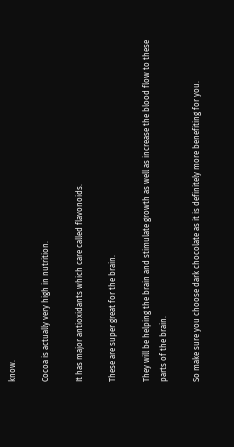know.

Cocoa is actually very high in nutrition.

It has major antioxidants which care called flavonoids.

These are super great for the brain.

They will be helping the brain and stimulate growth as well as increase the blood flow to these parts of the brain.

So make sure you choose dark chocolate as it is definitely more benefiting for you.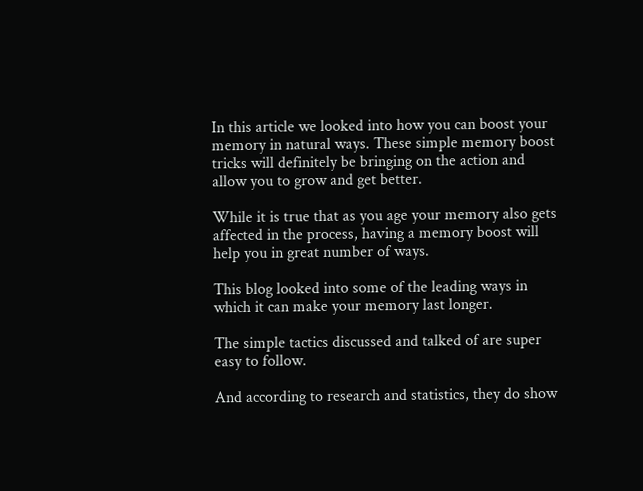In this article we looked into how you can boost your memory in natural ways. These simple memory boost tricks will definitely be bringing on the action and allow you to grow and get better.

While it is true that as you age your memory also gets affected in the process, having a memory boost will help you in great number of ways.

This blog looked into some of the leading ways in which it can make your memory last longer.

The simple tactics discussed and talked of are super easy to follow.

And according to research and statistics, they do show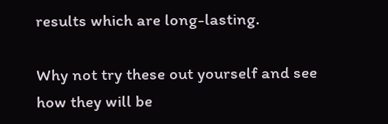results which are long-lasting.

Why not try these out yourself and see how they will be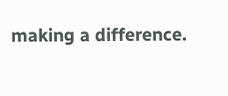making a difference.